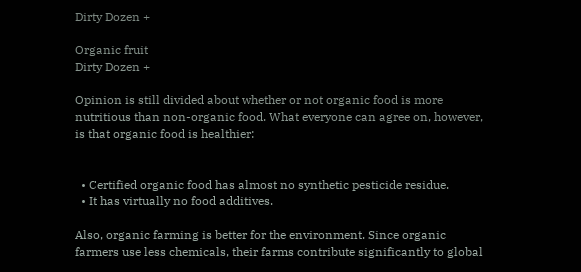Dirty Dozen +

Organic fruit
Dirty Dozen +

Opinion is still divided about whether or not organic food is more nutritious than non-organic food. What everyone can agree on, however, is that organic food is healthier:


  • Certified organic food has almost no synthetic pesticide residue.
  • It has virtually no food additives.

Also, organic farming is better for the environment. Since organic farmers use less chemicals, their farms contribute significantly to global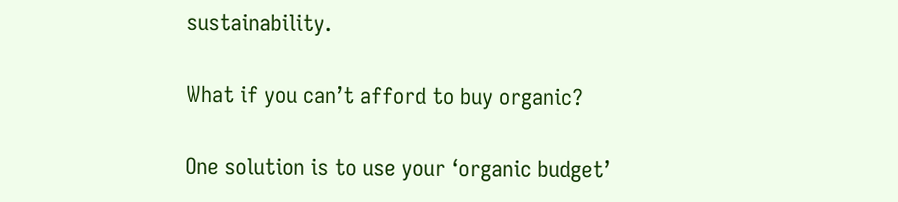sustainability.

What if you can’t afford to buy organic?

One solution is to use your ‘organic budget’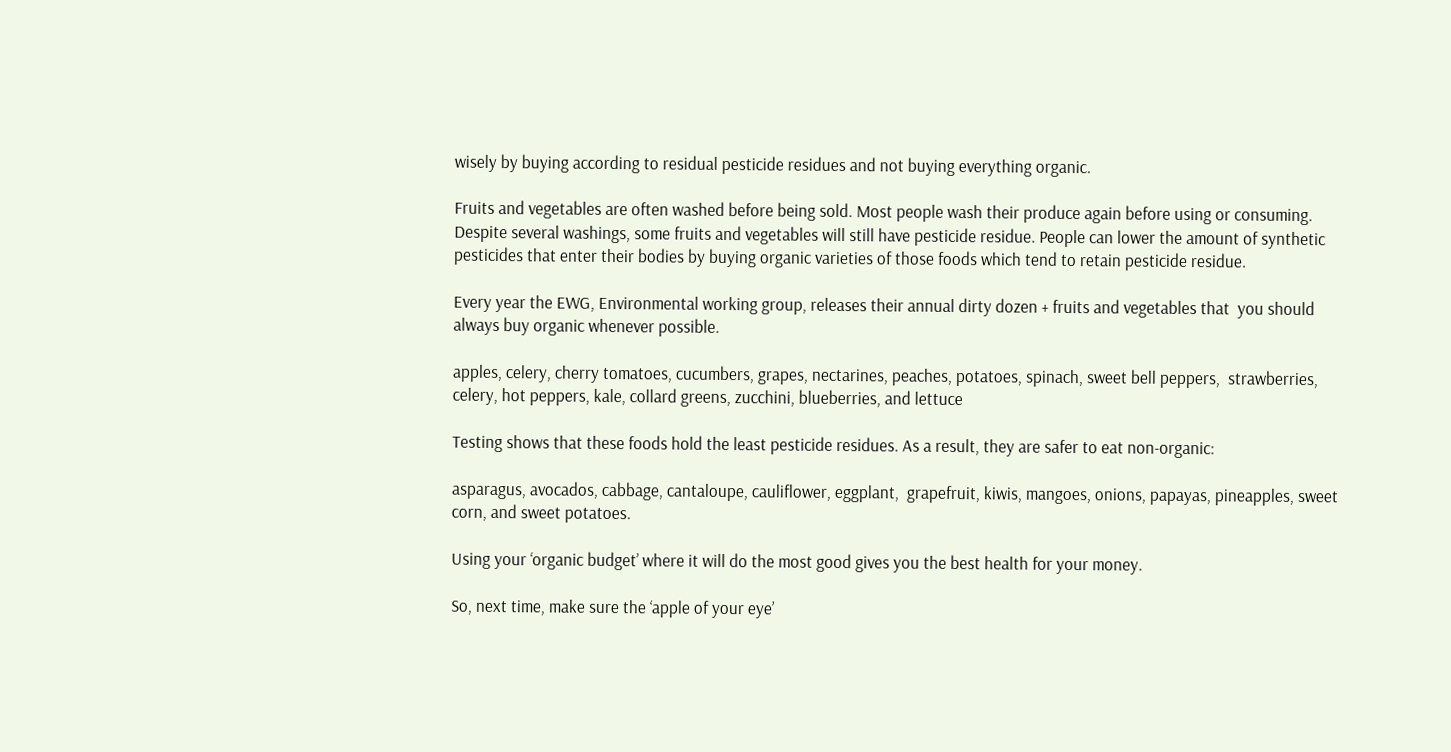wisely by buying according to residual pesticide residues and not buying everything organic.

Fruits and vegetables are often washed before being sold. Most people wash their produce again before using or consuming. Despite several washings, some fruits and vegetables will still have pesticide residue. People can lower the amount of synthetic pesticides that enter their bodies by buying organic varieties of those foods which tend to retain pesticide residue.

Every year the EWG, Environmental working group, releases their annual dirty dozen + fruits and vegetables that  you should always buy organic whenever possible.

apples, celery, cherry tomatoes, cucumbers, grapes, nectarines, peaches, potatoes, spinach, sweet bell peppers,  strawberries, celery, hot peppers, kale, collard greens, zucchini, blueberries, and lettuce

Testing shows that these foods hold the least pesticide residues. As a result, they are safer to eat non-organic:

asparagus, avocados, cabbage, cantaloupe, cauliflower, eggplant,  grapefruit, kiwis, mangoes, onions, papayas, pineapples, sweet corn, and sweet potatoes.

Using your ‘organic budget’ where it will do the most good gives you the best health for your money.

So, next time, make sure the ‘apple of your eye’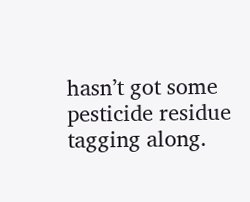hasn’t got some pesticide residue tagging along.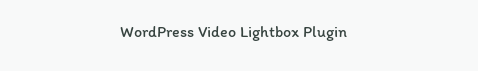WordPress Video Lightbox Plugin